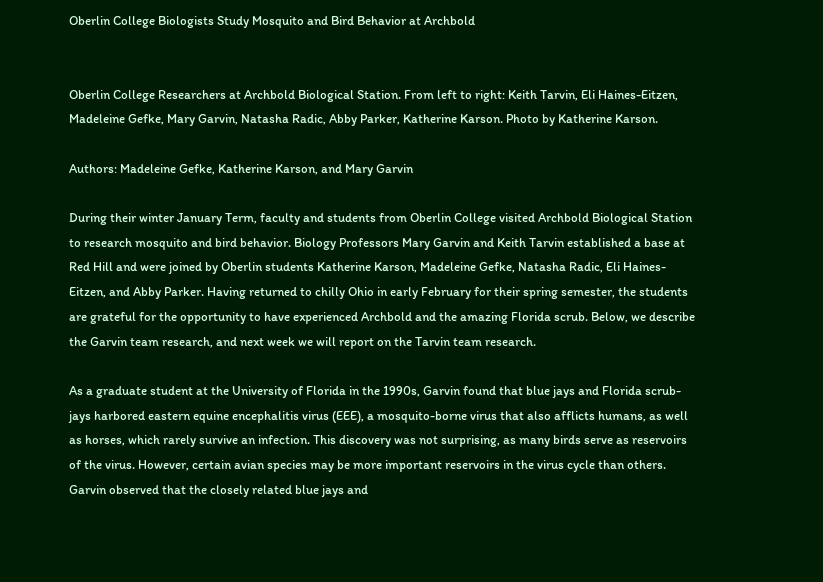Oberlin College Biologists Study Mosquito and Bird Behavior at Archbold


Oberlin College Researchers at Archbold Biological Station. From left to right: Keith Tarvin, Eli Haines-Eitzen, Madeleine Gefke, Mary Garvin, Natasha Radic, Abby Parker, Katherine Karson. Photo by Katherine Karson.

Authors: Madeleine Gefke, Katherine Karson, and Mary Garvin

During their winter January Term, faculty and students from Oberlin College visited Archbold Biological Station to research mosquito and bird behavior. Biology Professors Mary Garvin and Keith Tarvin established a base at Red Hill and were joined by Oberlin students Katherine Karson, Madeleine Gefke, Natasha Radic, Eli Haines-Eitzen, and Abby Parker. Having returned to chilly Ohio in early February for their spring semester, the students are grateful for the opportunity to have experienced Archbold and the amazing Florida scrub. Below, we describe the Garvin team research, and next week we will report on the Tarvin team research.

As a graduate student at the University of Florida in the 1990s, Garvin found that blue jays and Florida scrub-jays harbored eastern equine encephalitis virus (EEE), a mosquito-borne virus that also afflicts humans, as well as horses, which rarely survive an infection. This discovery was not surprising, as many birds serve as reservoirs of the virus. However, certain avian species may be more important reservoirs in the virus cycle than others. Garvin observed that the closely related blue jays and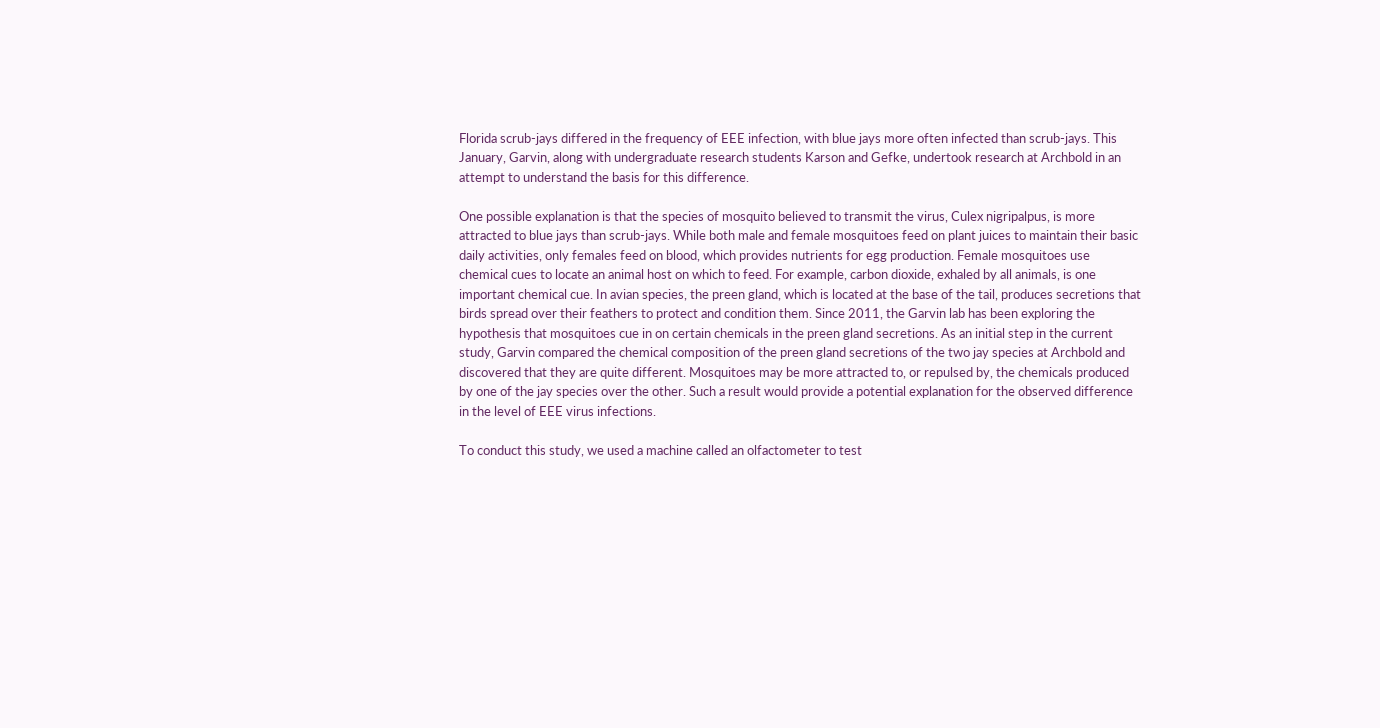Florida scrub-jays differed in the frequency of EEE infection, with blue jays more often infected than scrub-jays. This January, Garvin, along with undergraduate research students Karson and Gefke, undertook research at Archbold in an attempt to understand the basis for this difference.

One possible explanation is that the species of mosquito believed to transmit the virus, Culex nigripalpus, is more attracted to blue jays than scrub-jays. While both male and female mosquitoes feed on plant juices to maintain their basic daily activities, only females feed on blood, which provides nutrients for egg production. Female mosquitoes use chemical cues to locate an animal host on which to feed. For example, carbon dioxide, exhaled by all animals, is one important chemical cue. In avian species, the preen gland, which is located at the base of the tail, produces secretions that birds spread over their feathers to protect and condition them. Since 2011, the Garvin lab has been exploring the hypothesis that mosquitoes cue in on certain chemicals in the preen gland secretions. As an initial step in the current study, Garvin compared the chemical composition of the preen gland secretions of the two jay species at Archbold and discovered that they are quite different. Mosquitoes may be more attracted to, or repulsed by, the chemicals produced by one of the jay species over the other. Such a result would provide a potential explanation for the observed difference in the level of EEE virus infections.

To conduct this study, we used a machine called an olfactometer to test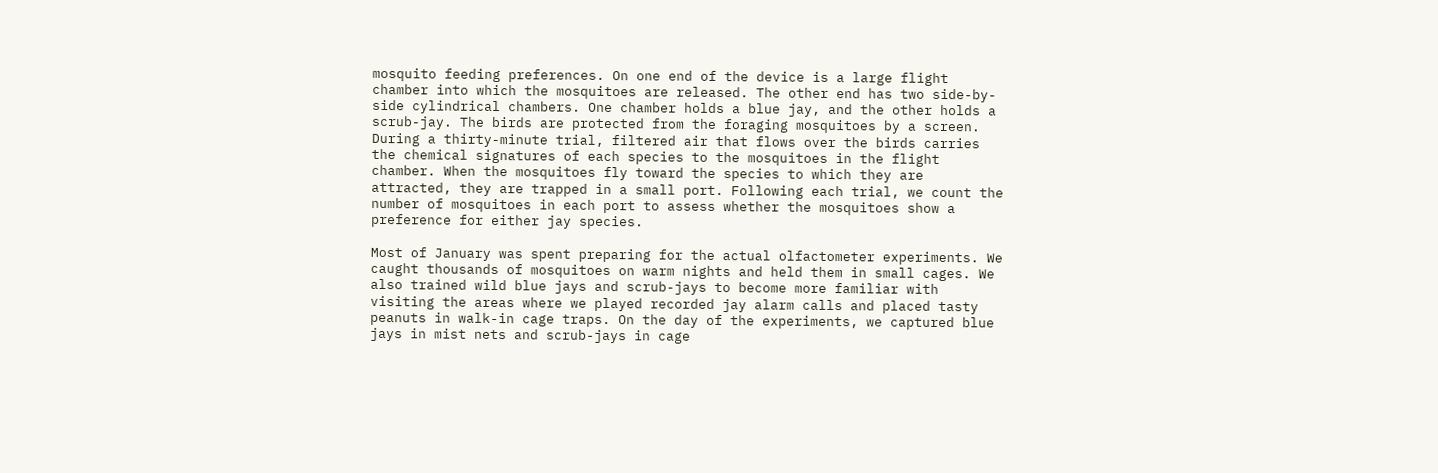mosquito feeding preferences. On one end of the device is a large flight chamber into which the mosquitoes are released. The other end has two side-by-side cylindrical chambers. One chamber holds a blue jay, and the other holds a scrub-jay. The birds are protected from the foraging mosquitoes by a screen. During a thirty-minute trial, filtered air that flows over the birds carries the chemical signatures of each species to the mosquitoes in the flight chamber. When the mosquitoes fly toward the species to which they are attracted, they are trapped in a small port. Following each trial, we count the number of mosquitoes in each port to assess whether the mosquitoes show a preference for either jay species.

Most of January was spent preparing for the actual olfactometer experiments. We caught thousands of mosquitoes on warm nights and held them in small cages. We also trained wild blue jays and scrub-jays to become more familiar with visiting the areas where we played recorded jay alarm calls and placed tasty peanuts in walk-in cage traps. On the day of the experiments, we captured blue jays in mist nets and scrub-jays in cage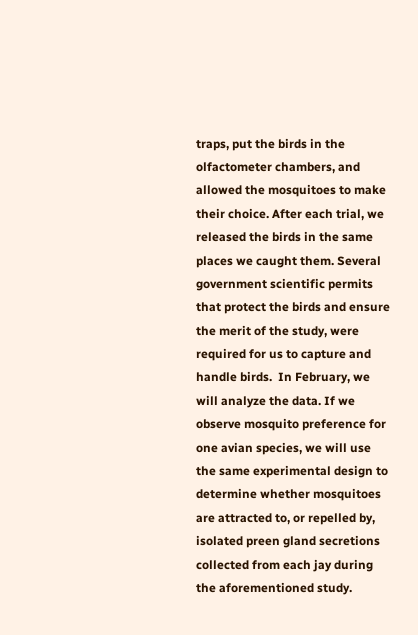traps, put the birds in the olfactometer chambers, and allowed the mosquitoes to make their choice. After each trial, we released the birds in the same places we caught them. Several government scientific permits that protect the birds and ensure the merit of the study, were required for us to capture and handle birds.  In February, we will analyze the data. If we observe mosquito preference for one avian species, we will use the same experimental design to determine whether mosquitoes are attracted to, or repelled by, isolated preen gland secretions collected from each jay during the aforementioned study.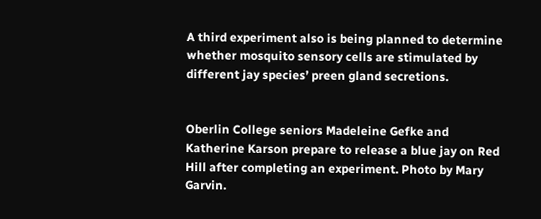A third experiment also is being planned to determine whether mosquito sensory cells are stimulated by different jay species’ preen gland secretions.


Oberlin College seniors Madeleine Gefke and Katherine Karson prepare to release a blue jay on Red Hill after completing an experiment. Photo by Mary Garvin.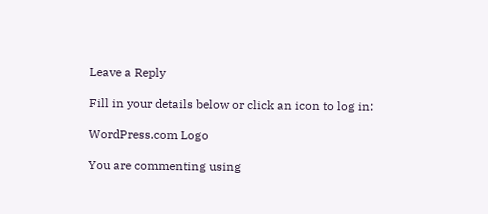Leave a Reply

Fill in your details below or click an icon to log in:

WordPress.com Logo

You are commenting using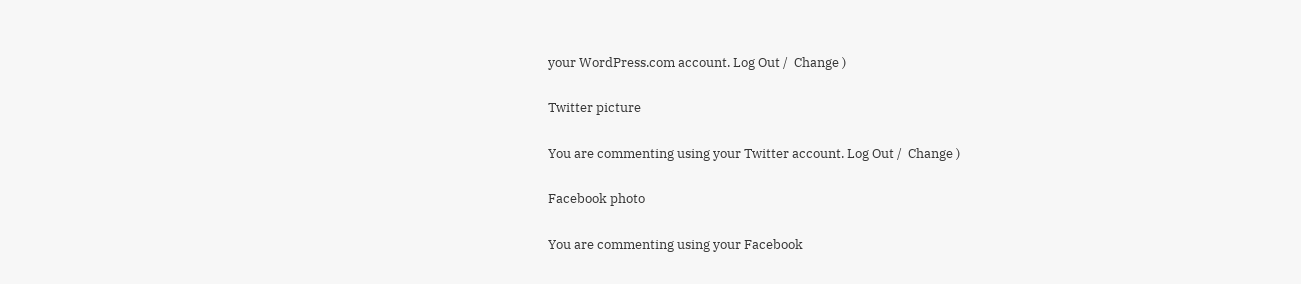your WordPress.com account. Log Out /  Change )

Twitter picture

You are commenting using your Twitter account. Log Out /  Change )

Facebook photo

You are commenting using your Facebook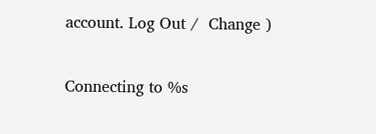account. Log Out /  Change )

Connecting to %s